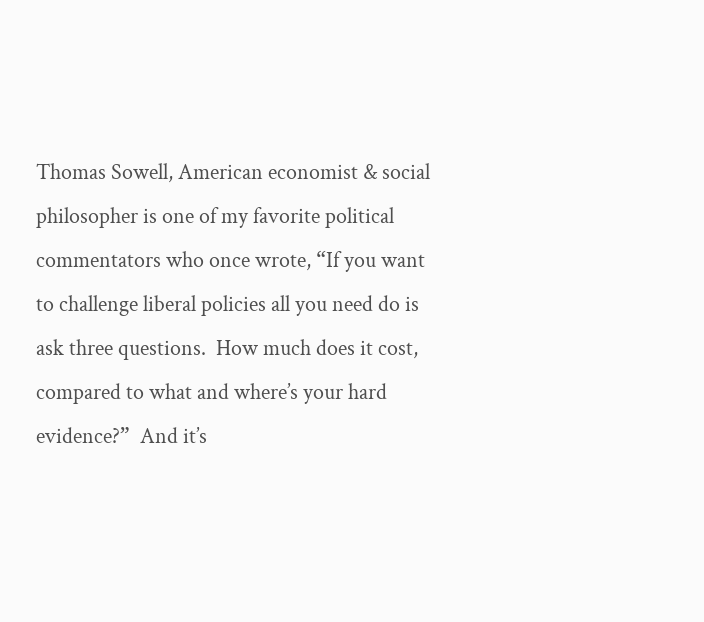Thomas Sowell, American economist & social philosopher is one of my favorite political commentators who once wrote, “If you want to challenge liberal policies all you need do is ask three questions.  How much does it cost, compared to what and where’s your hard evidence?”  And it’s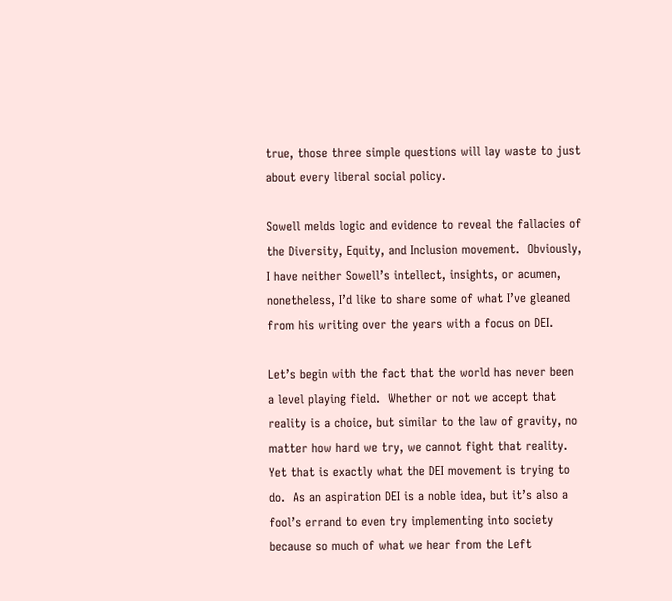true, those three simple questions will lay waste to just about every liberal social policy.

Sowell melds logic and evidence to reveal the fallacies of the Diversity, Equity, and Inclusion movement.  Obviously, I have neither Sowell’s intellect, insights, or acumen, nonetheless, I’d like to share some of what I’ve gleaned from his writing over the years with a focus on DEI.

Let’s begin with the fact that the world has never been a level playing field.  Whether or not we accept that reality is a choice, but similar to the law of gravity, no matter how hard we try, we cannot fight that reality.  Yet that is exactly what the DEI movement is trying to do.  As an aspiration DEI is a noble idea, but it’s also a fool’s errand to even try implementing into society because so much of what we hear from the Left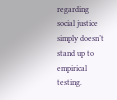regarding social justice simply doesn’t stand up to empirical testing.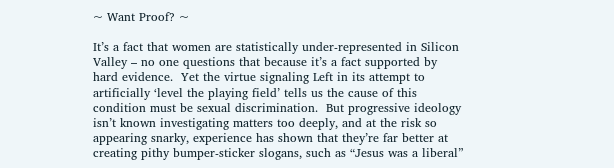~ Want Proof? ~

It’s a fact that women are statistically under-represented in Silicon Valley – no one questions that because it’s a fact supported by hard evidence.  Yet the virtue signaling Left in its attempt to artificially ‘level the playing field’ tells us the cause of this condition must be sexual discrimination.  But progressive ideology isn’t known investigating matters too deeply, and at the risk so appearing snarky, experience has shown that they’re far better at creating pithy bumper-sticker slogans, such as “Jesus was a liberal”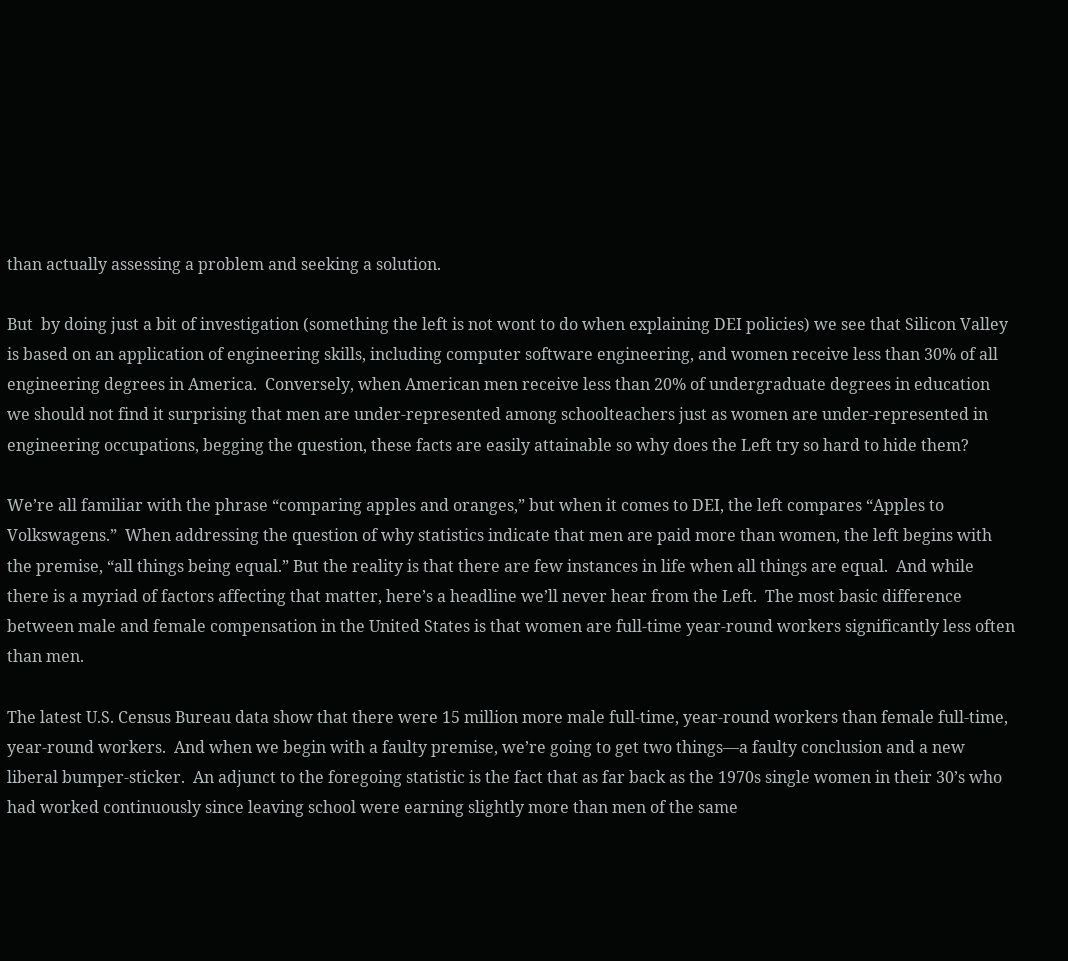than actually assessing a problem and seeking a solution.

But  by doing just a bit of investigation (something the left is not wont to do when explaining DEI policies) we see that Silicon Valley is based on an application of engineering skills, including computer software engineering, and women receive less than 30% of all engineering degrees in America.  Conversely, when American men receive less than 20% of undergraduate degrees in education we should not find it surprising that men are under-represented among schoolteachers just as women are under-represented in engineering occupations, begging the question, these facts are easily attainable so why does the Left try so hard to hide them?

We’re all familiar with the phrase “comparing apples and oranges,” but when it comes to DEI, the left compares “Apples to Volkswagens.”  When addressing the question of why statistics indicate that men are paid more than women, the left begins with the premise, “all things being equal.” But the reality is that there are few instances in life when all things are equal.  And while there is a myriad of factors affecting that matter, here’s a headline we’ll never hear from the Left.  The most basic difference between male and female compensation in the United States is that women are full-time year-round workers significantly less often than men.

The latest U.S. Census Bureau data show that there were 15 million more male full-time, year-round workers than female full-time, year-round workers.  And when we begin with a faulty premise, we’re going to get two things—a faulty conclusion and a new liberal bumper-sticker.  An adjunct to the foregoing statistic is the fact that as far back as the 1970s single women in their 30’s who had worked continuously since leaving school were earning slightly more than men of the same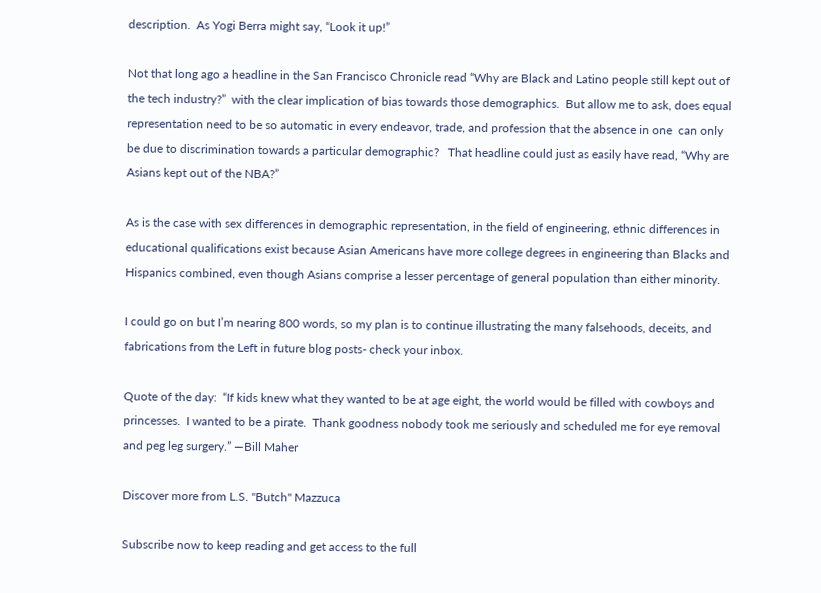description.  As Yogi Berra might say, “Look it up!”

Not that long ago a headline in the San Francisco Chronicle read “Why are Black and Latino people still kept out of the tech industry?”  with the clear implication of bias towards those demographics.  But allow me to ask, does equal representation need to be so automatic in every endeavor, trade, and profession that the absence in one  can only be due to discrimination towards a particular demographic?   That headline could just as easily have read, “Why are Asians kept out of the NBA?”

As is the case with sex differences in demographic representation, in the field of engineering, ethnic differences in educational qualifications exist because Asian Americans have more college degrees in engineering than Blacks and Hispanics combined, even though Asians comprise a lesser percentage of general population than either minority.

I could go on but I’m nearing 800 words, so my plan is to continue illustrating the many falsehoods, deceits, and fabrications from the Left in future blog posts- check your inbox.

Quote of the day:  “If kids knew what they wanted to be at age eight, the world would be filled with cowboys and princesses.  I wanted to be a pirate.  Thank goodness nobody took me seriously and scheduled me for eye removal and peg leg surgery.” —Bill Maher

Discover more from L.S. "Butch" Mazzuca

Subscribe now to keep reading and get access to the full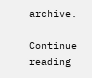archive.

Continue reading